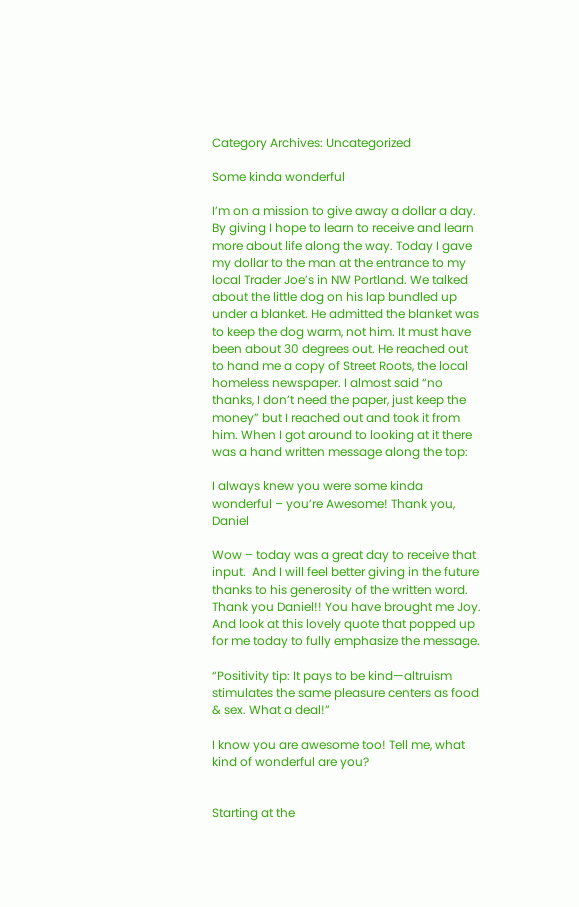Category Archives: Uncategorized

Some kinda wonderful

I’m on a mission to give away a dollar a day. By giving I hope to learn to receive and learn more about life along the way. Today I gave my dollar to the man at the entrance to my local Trader Joe’s in NW Portland. We talked about the little dog on his lap bundled up under a blanket. He admitted the blanket was to keep the dog warm, not him. It must have been about 30 degrees out. He reached out to hand me a copy of Street Roots, the local homeless newspaper. I almost said “no thanks, I don’t need the paper, just keep the money” but I reached out and took it from him. When I got around to looking at it there was a hand written message along the top:

I always knew you were some kinda wonderful – you’re Awesome! Thank you, Daniel

Wow – today was a great day to receive that input.  And I will feel better giving in the future thanks to his generosity of the written word. Thank you Daniel!! You have brought me Joy. And look at this lovely quote that popped up for me today to fully emphasize the message.

“Positivity tip: It pays to be kind—altruism stimulates the same pleasure centers as food & sex. What a deal!”

I know you are awesome too! Tell me, what kind of wonderful are you?


Starting at the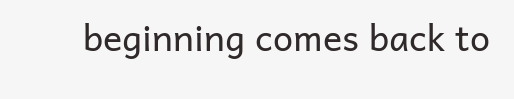beginning comes back to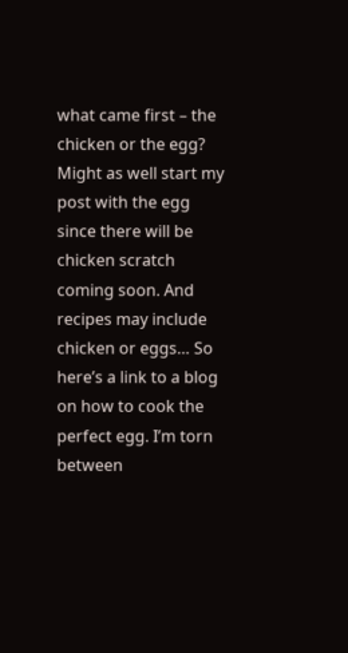what came first – the chicken or the egg? Might as well start my post with the egg since there will be chicken scratch coming soon. And recipes may include chicken or eggs… So here’s a link to a blog on how to cook the perfect egg. I’m torn between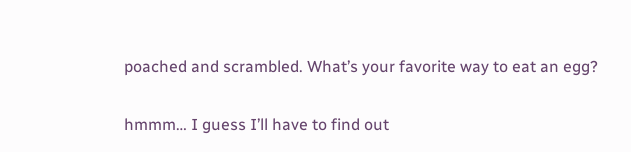poached and scrambled. What’s your favorite way to eat an egg?


hmmm… I guess I’ll have to find out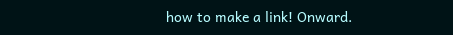how to make a link! Onward.